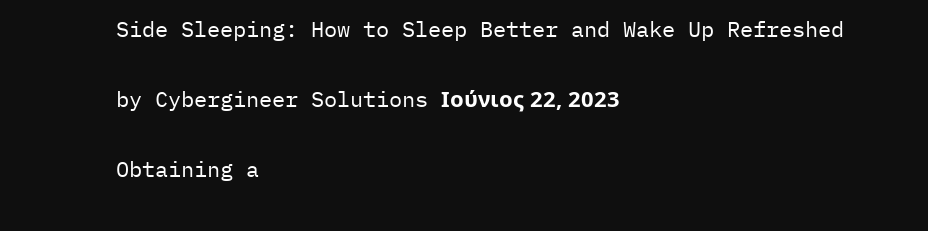Side Sleeping: How to Sleep Better and Wake Up Refreshed

by Cybergineer Solutions Ιούνιος 22, 2023

Obtaining a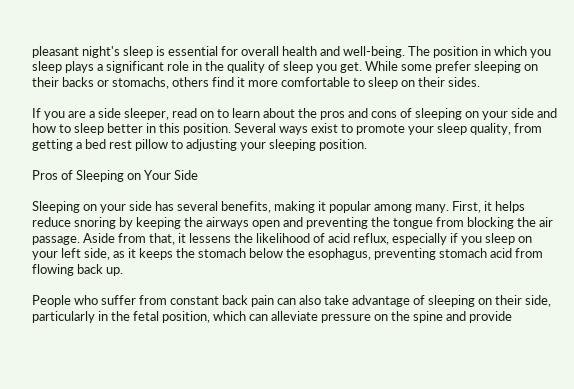pleasant night's sleep is essential for overall health and well-being. The position in which you sleep plays a significant role in the quality of sleep you get. While some prefer sleeping on their backs or stomachs, others find it more comfortable to sleep on their sides.

If you are a side sleeper, read on to learn about the pros and cons of sleeping on your side and how to sleep better in this position. Several ways exist to promote your sleep quality, from getting a bed rest pillow to adjusting your sleeping position.

Pros of Sleeping on Your Side

Sleeping on your side has several benefits, making it popular among many. First, it helps reduce snoring by keeping the airways open and preventing the tongue from blocking the air passage. Aside from that, it lessens the likelihood of acid reflux, especially if you sleep on your left side, as it keeps the stomach below the esophagus, preventing stomach acid from flowing back up.

People who suffer from constant back pain can also take advantage of sleeping on their side, particularly in the fetal position, which can alleviate pressure on the spine and provide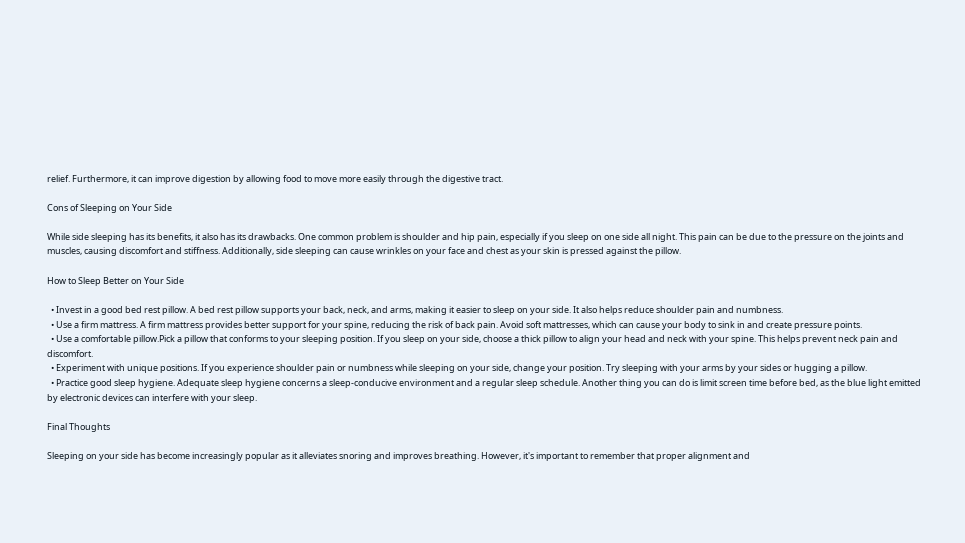relief. Furthermore, it can improve digestion by allowing food to move more easily through the digestive tract.

Cons of Sleeping on Your Side

While side sleeping has its benefits, it also has its drawbacks. One common problem is shoulder and hip pain, especially if you sleep on one side all night. This pain can be due to the pressure on the joints and muscles, causing discomfort and stiffness. Additionally, side sleeping can cause wrinkles on your face and chest as your skin is pressed against the pillow.

How to Sleep Better on Your Side

  • Invest in a good bed rest pillow. A bed rest pillow supports your back, neck, and arms, making it easier to sleep on your side. It also helps reduce shoulder pain and numbness.
  • Use a firm mattress. A firm mattress provides better support for your spine, reducing the risk of back pain. Avoid soft mattresses, which can cause your body to sink in and create pressure points.
  • Use a comfortable pillow.Pick a pillow that conforms to your sleeping position. If you sleep on your side, choose a thick pillow to align your head and neck with your spine. This helps prevent neck pain and discomfort.
  • Experiment with unique positions. If you experience shoulder pain or numbness while sleeping on your side, change your position. Try sleeping with your arms by your sides or hugging a pillow.
  • Practice good sleep hygiene. Adequate sleep hygiene concerns a sleep-conducive environment and a regular sleep schedule. Another thing you can do is limit screen time before bed, as the blue light emitted by electronic devices can interfere with your sleep.

Final Thoughts

Sleeping on your side has become increasingly popular as it alleviates snoring and improves breathing. However, it's important to remember that proper alignment and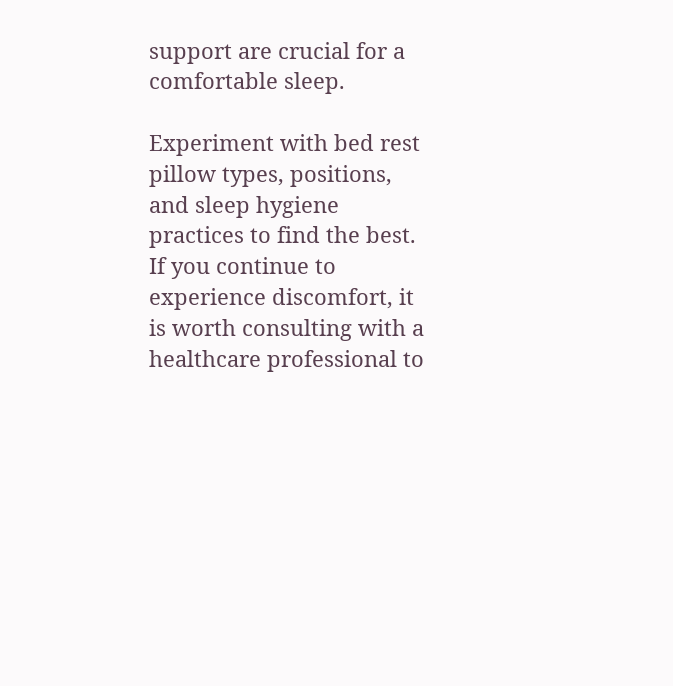support are crucial for a comfortable sleep.

Experiment with bed rest pillow types, positions, and sleep hygiene practices to find the best. If you continue to experience discomfort, it is worth consulting with a healthcare professional to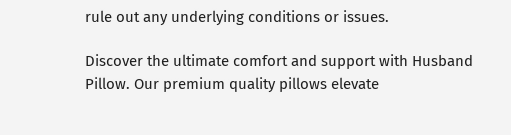rule out any underlying conditions or issues.

Discover the ultimate comfort and support with Husband Pillow. Our premium quality pillows elevate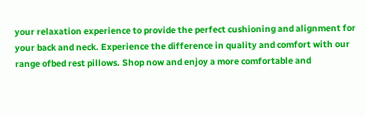your relaxation experience to provide the perfect cushioning and alignment for your back and neck. Experience the difference in quality and comfort with our range ofbed rest pillows. Shop now and enjoy a more comfortable and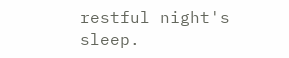restful night's sleep.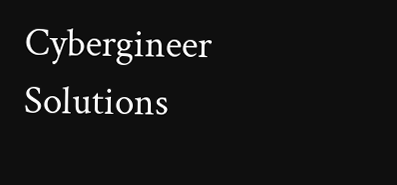Cybergineer Solutions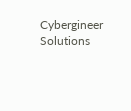Cybergineer Solutions